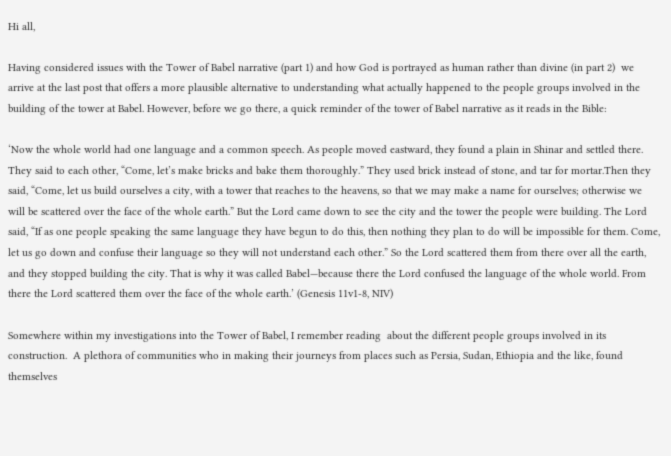Hi all,

Having considered issues with the Tower of Babel narrative (part 1) and how God is portrayed as human rather than divine (in part 2)  we arrive at the last post that offers a more plausible alternative to understanding what actually happened to the people groups involved in the building of the tower at Babel. However, before we go there, a quick reminder of the tower of Babel narrative as it reads in the Bible:

‘Now the whole world had one language and a common speech. As people moved eastward, they found a plain in Shinar and settled there. They said to each other, “Come, let’s make bricks and bake them thoroughly.” They used brick instead of stone, and tar for mortar.Then they said, “Come, let us build ourselves a city, with a tower that reaches to the heavens, so that we may make a name for ourselves; otherwise we will be scattered over the face of the whole earth.” But the Lord came down to see the city and the tower the people were building. The Lord said, “If as one people speaking the same language they have begun to do this, then nothing they plan to do will be impossible for them. Come, let us go down and confuse their language so they will not understand each other.” So the Lord scattered them from there over all the earth, and they stopped building the city. That is why it was called Babel—because there the Lord confused the language of the whole world. From there the Lord scattered them over the face of the whole earth.’ (Genesis 11v1-8, NIV)

Somewhere within my investigations into the Tower of Babel, I remember reading  about the different people groups involved in its construction.  A plethora of communities who in making their journeys from places such as Persia, Sudan, Ethiopia and the like, found themselves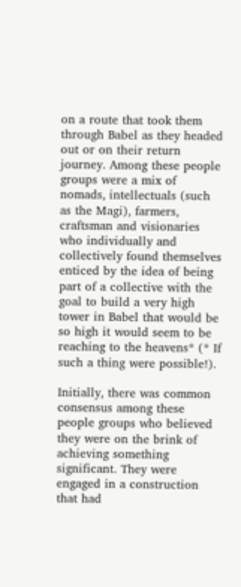on a route that took them through Babel as they headed out or on their return journey. Among these people groups were a mix of nomads, intellectuals (such as the Magi), farmers, craftsman and visionaries who individually and collectively found themselves enticed by the idea of being part of a collective with the goal to build a very high tower in Babel that would be so high it would seem to be reaching to the heavens* (* If such a thing were possible!).

Initially, there was common consensus among these people groups who believed they were on the brink of achieving something significant. They were engaged in a construction that had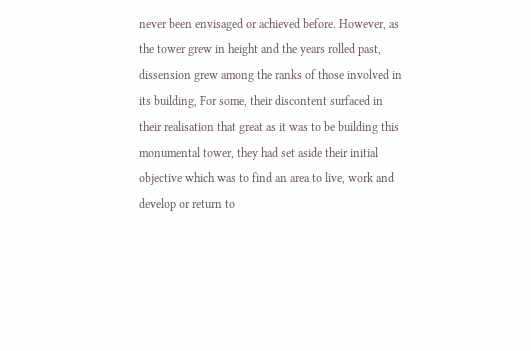never been envisaged or achieved before. However, as the tower grew in height and the years rolled past, dissension grew among the ranks of those involved in its building, For some, their discontent surfaced in their realisation that great as it was to be building this monumental tower, they had set aside their initial objective which was to find an area to live, work and develop or return to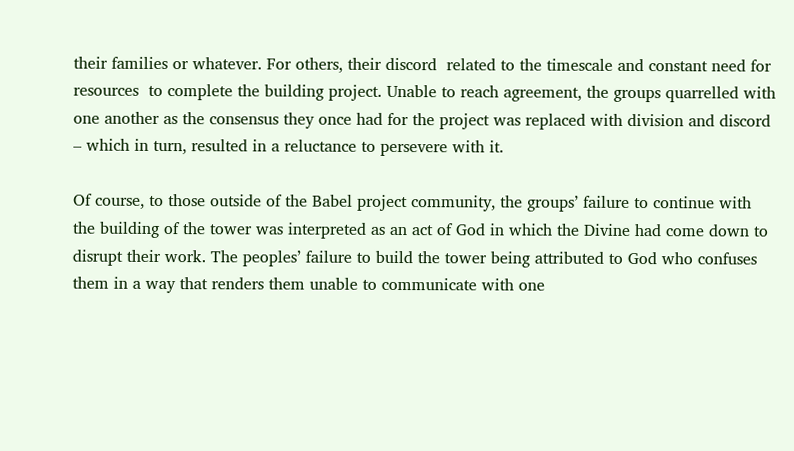their families or whatever. For others, their discord  related to the timescale and constant need for resources  to complete the building project. Unable to reach agreement, the groups quarrelled with one another as the consensus they once had for the project was replaced with division and discord – which in turn, resulted in a reluctance to persevere with it.

Of course, to those outside of the Babel project community, the groups’ failure to continue with the building of the tower was interpreted as an act of God in which the Divine had come down to disrupt their work. The peoples’ failure to build the tower being attributed to God who confuses them in a way that renders them unable to communicate with one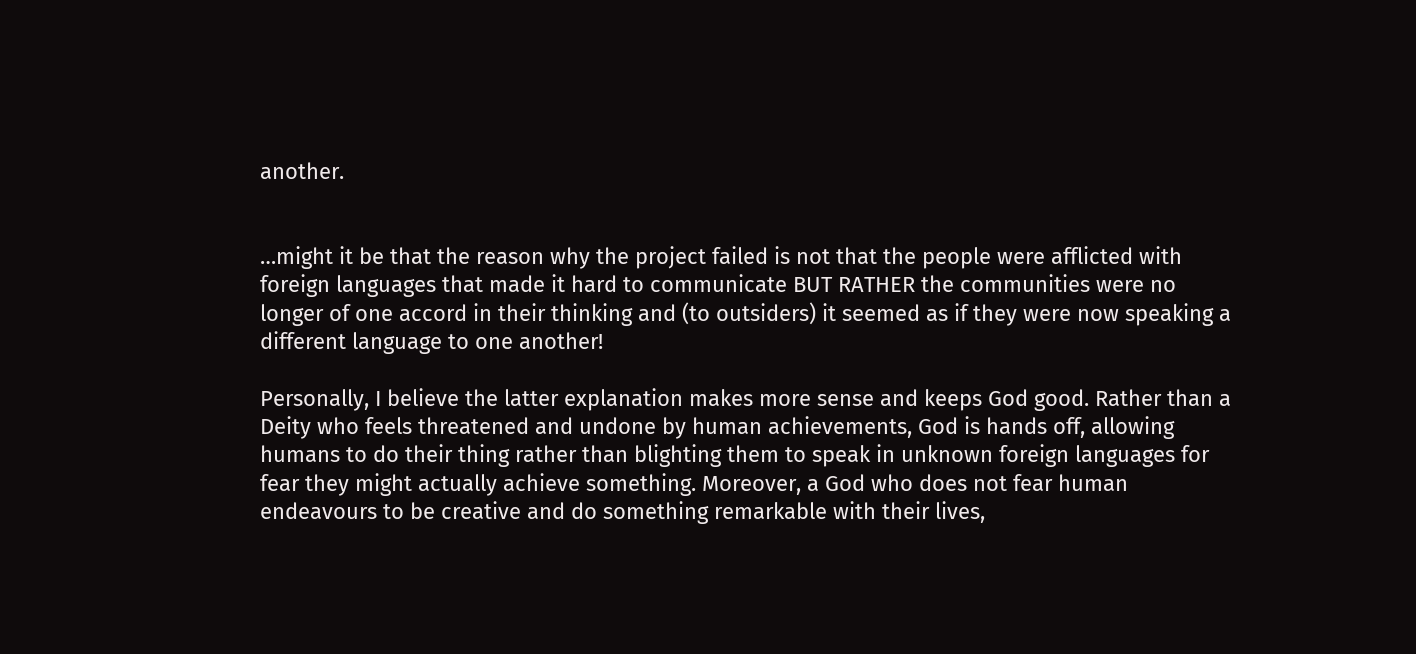another.


…might it be that the reason why the project failed is not that the people were afflicted with foreign languages that made it hard to communicate BUT RATHER the communities were no longer of one accord in their thinking and (to outsiders) it seemed as if they were now speaking a different language to one another!

Personally, I believe the latter explanation makes more sense and keeps God good. Rather than a Deity who feels threatened and undone by human achievements, God is hands off, allowing humans to do their thing rather than blighting them to speak in unknown foreign languages for fear they might actually achieve something. Moreover, a God who does not fear human endeavours to be creative and do something remarkable with their lives,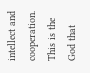intellect and cooperation. This is the God that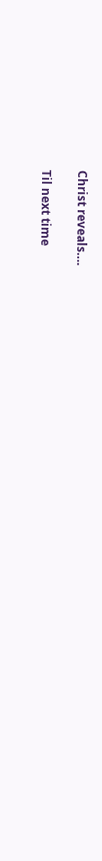Christ reveals….

Til next time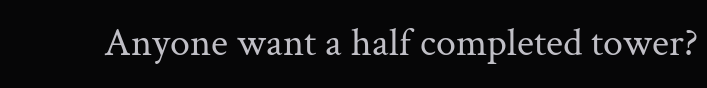Anyone want a half completed tower?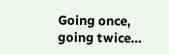Going once, going twice…